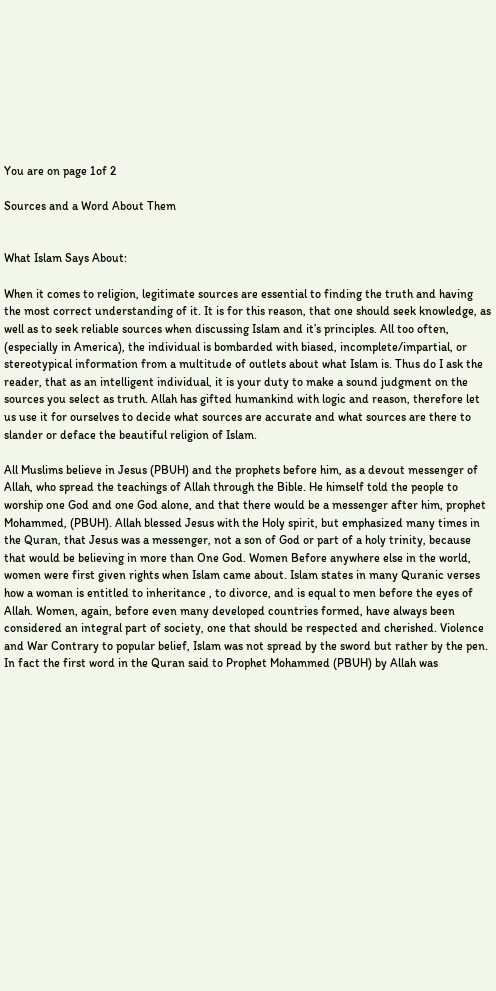You are on page 1of 2

Sources and a Word About Them


What Islam Says About:

When it comes to religion, legitimate sources are essential to finding the truth and having the most correct understanding of it. It is for this reason, that one should seek knowledge, as well as to seek reliable sources when discussing Islam and it’s principles. All too often, (especially in America), the individual is bombarded with biased, incomplete/impartial, or stereotypical information from a multitude of outlets about what Islam is. Thus do I ask the reader, that as an intelligent individual, it is your duty to make a sound judgment on the sources you select as truth. Allah has gifted humankind with logic and reason, therefore let us use it for ourselves to decide what sources are accurate and what sources are there to slander or deface the beautiful religion of Islam.

All Muslims believe in Jesus (PBUH) and the prophets before him, as a devout messenger of Allah, who spread the teachings of Allah through the Bible. He himself told the people to worship one God and one God alone, and that there would be a messenger after him, prophet Mohammed, (PBUH). Allah blessed Jesus with the Holy spirit, but emphasized many times in the Quran, that Jesus was a messenger, not a son of God or part of a holy trinity, because that would be believing in more than One God. Women Before anywhere else in the world, women were first given rights when Islam came about. Islam states in many Quranic verses how a woman is entitled to inheritance , to divorce, and is equal to men before the eyes of Allah. Women, again, before even many developed countries formed, have always been considered an integral part of society, one that should be respected and cherished. Violence and War Contrary to popular belief, Islam was not spread by the sword but rather by the pen. In fact the first word in the Quran said to Prophet Mohammed (PBUH) by Allah was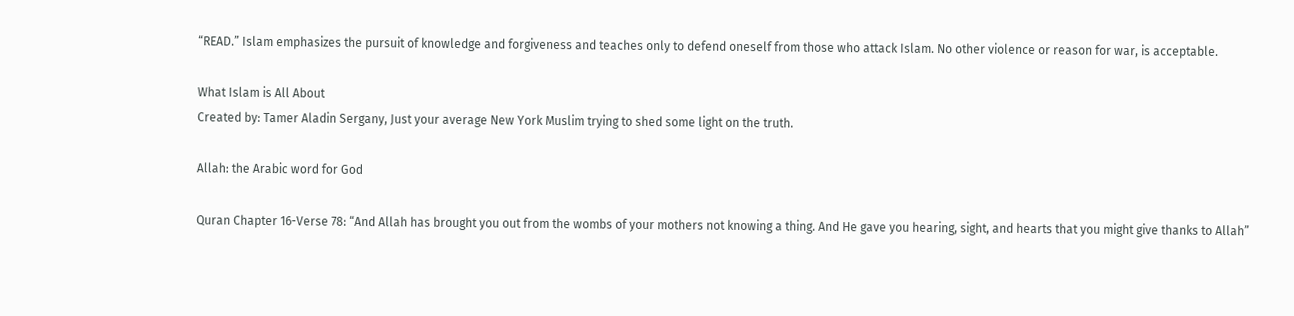“READ.” Islam emphasizes the pursuit of knowledge and forgiveness and teaches only to defend oneself from those who attack Islam. No other violence or reason for war, is acceptable.

What Islam is All About
Created by: Tamer Aladin Sergany, Just your average New York Muslim trying to shed some light on the truth.

Allah: the Arabic word for God

Quran Chapter 16-Verse 78: “And Allah has brought you out from the wombs of your mothers not knowing a thing. And He gave you hearing, sight, and hearts that you might give thanks to Allah”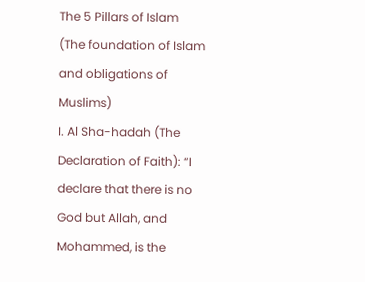The 5 Pillars of Islam
(The foundation of Islam and obligations of Muslims)
I. Al Sha-hadah (The Declaration of Faith): “I declare that there is no God but Allah, and Mohammed, is the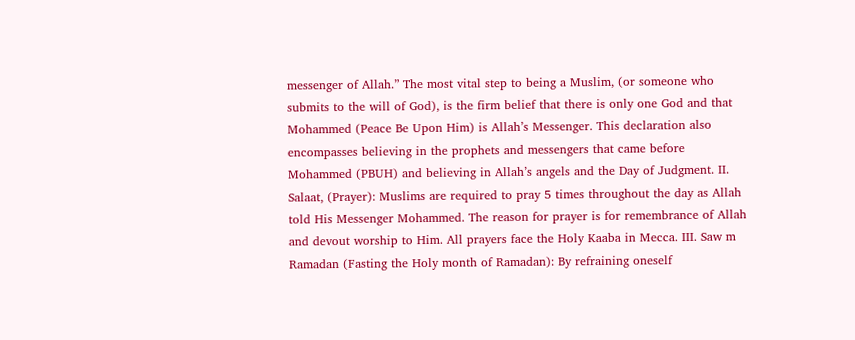messenger of Allah.” The most vital step to being a Muslim, (or someone who submits to the will of God), is the firm belief that there is only one God and that Mohammed (Peace Be Upon Him) is Allah’s Messenger. This declaration also encompasses believing in the prophets and messengers that came before Mohammed (PBUH) and believing in Allah’s angels and the Day of Judgment. II. Salaat, (Prayer): Muslims are required to pray 5 times throughout the day as Allah told His Messenger Mohammed. The reason for prayer is for remembrance of Allah and devout worship to Him. All prayers face the Holy Kaaba in Mecca. III. Saw m Ramadan (Fasting the Holy month of Ramadan): By refraining oneself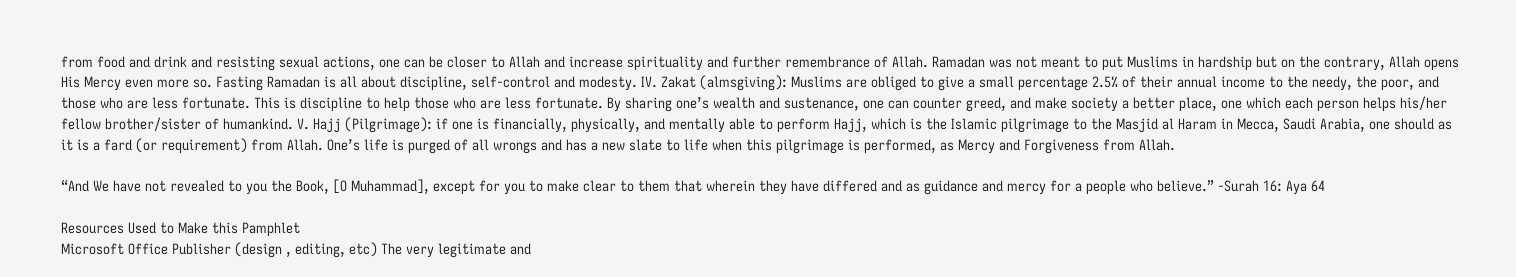from food and drink and resisting sexual actions, one can be closer to Allah and increase spirituality and further remembrance of Allah. Ramadan was not meant to put Muslims in hardship but on the contrary, Allah opens His Mercy even more so. Fasting Ramadan is all about discipline, self-control and modesty. IV. Zakat (almsgiving): Muslims are obliged to give a small percentage 2.5% of their annual income to the needy, the poor, and those who are less fortunate. This is discipline to help those who are less fortunate. By sharing one’s wealth and sustenance, one can counter greed, and make society a better place, one which each person helps his/her fellow brother/sister of humankind. V. Hajj (Pilgrimage): if one is financially, physically, and mentally able to perform Hajj, which is the Islamic pilgrimage to the Masjid al Haram in Mecca, Saudi Arabia, one should as it is a fard (or requirement) from Allah. One’s life is purged of all wrongs and has a new slate to life when this pilgrimage is performed, as Mercy and Forgiveness from Allah.

“And We have not revealed to you the Book, [O Muhammad], except for you to make clear to them that wherein they have differed and as guidance and mercy for a people who believe.” -Surah 16: Aya 64

Resources Used to Make this Pamphlet
Microsoft Office Publisher (design , editing, etc) The very legitimate and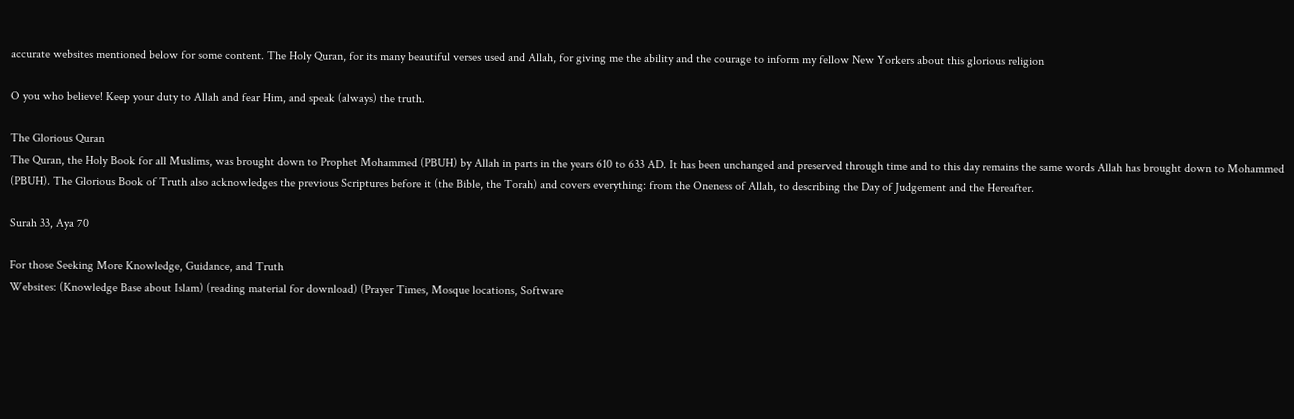accurate websites mentioned below for some content. The Holy Quran, for its many beautiful verses used and Allah, for giving me the ability and the courage to inform my fellow New Yorkers about this glorious religion

O you who believe! Keep your duty to Allah and fear Him, and speak (always) the truth.

The Glorious Quran
The Quran, the Holy Book for all Muslims, was brought down to Prophet Mohammed (PBUH) by Allah in parts in the years 610 to 633 AD. It has been unchanged and preserved through time and to this day remains the same words Allah has brought down to Mohammed (PBUH). The Glorious Book of Truth also acknowledges the previous Scriptures before it (the Bible, the Torah) and covers everything: from the Oneness of Allah, to describing the Day of Judgement and the Hereafter.

Surah 33, Aya 70

For those Seeking More Knowledge, Guidance, and Truth
Websites: (Knowledge Base about Islam) (reading material for download) (Prayer Times, Mosque locations, Software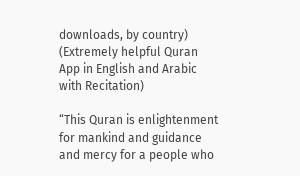downloads, by country) (Extremely helpful Quran App in English and Arabic with Recitation)

“This Quran is enlightenment for mankind and guidance and mercy for a people who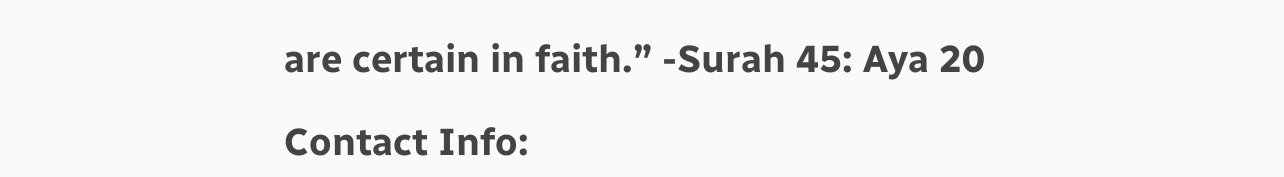are certain in faith.” -Surah 45: Aya 20

Contact Info: